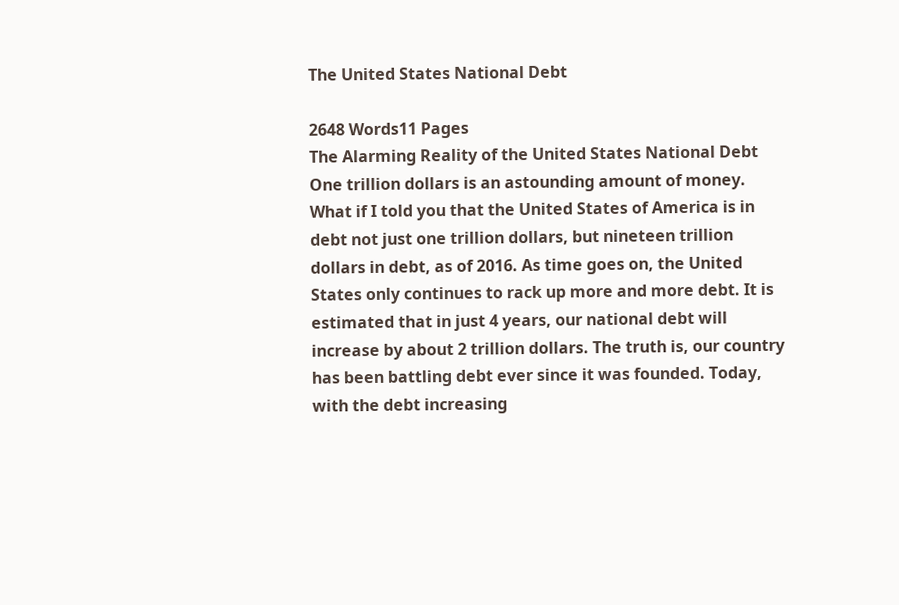The United States National Debt

2648 Words11 Pages
The Alarming Reality of the United States National Debt
One trillion dollars is an astounding amount of money. What if I told you that the United States of America is in debt not just one trillion dollars, but nineteen trillion dollars in debt, as of 2016. As time goes on, the United States only continues to rack up more and more debt. It is estimated that in just 4 years, our national debt will increase by about 2 trillion dollars. The truth is, our country has been battling debt ever since it was founded. Today, with the debt increasing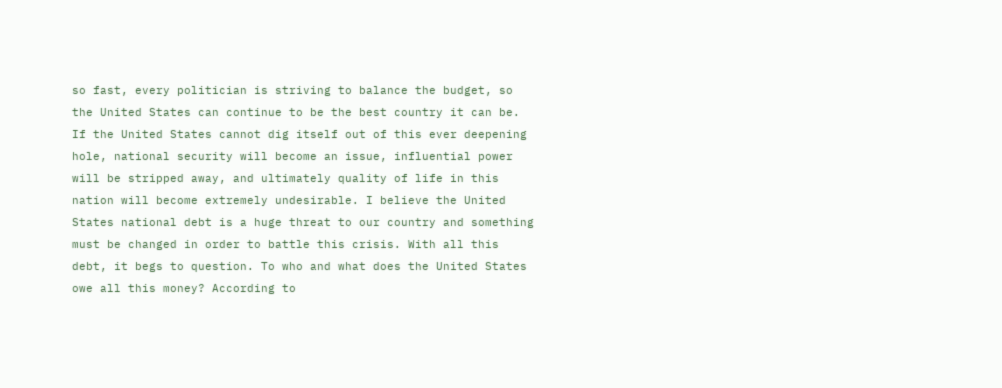so fast, every politician is striving to balance the budget, so the United States can continue to be the best country it can be. If the United States cannot dig itself out of this ever deepening hole, national security will become an issue, influential power will be stripped away, and ultimately quality of life in this nation will become extremely undesirable. I believe the United States national debt is a huge threat to our country and something must be changed in order to battle this crisis. With all this debt, it begs to question. To who and what does the United States owe all this money? According to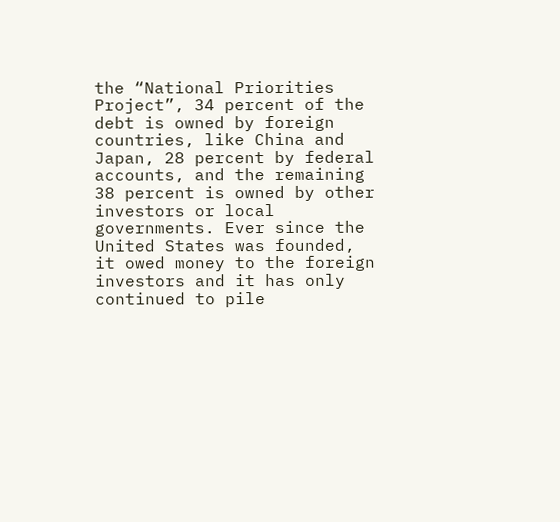the “National Priorities Project”, 34 percent of the debt is owned by foreign countries, like China and Japan, 28 percent by federal accounts, and the remaining 38 percent is owned by other investors or local governments. Ever since the United States was founded, it owed money to the foreign investors and it has only continued to pile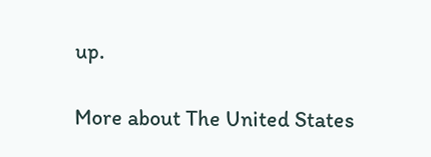up.

More about The United States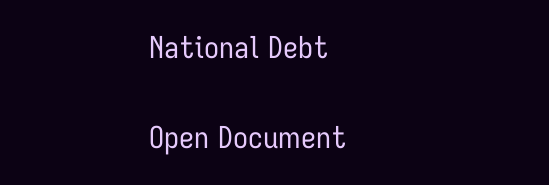National Debt

Open Document